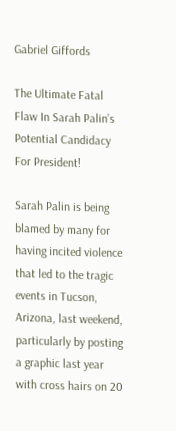Gabriel Giffords

The Ultimate Fatal Flaw In Sarah Palin’s Potential Candidacy For President!

Sarah Palin is being blamed by many for having incited violence that led to the tragic events in Tucson, Arizona, last weekend, particularly by posting a graphic last year with cross hairs on 20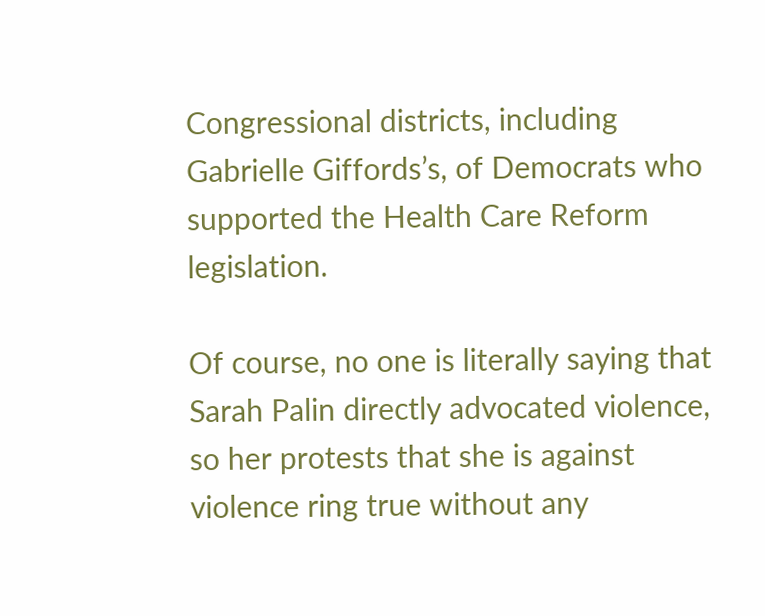Congressional districts, including Gabrielle Giffords’s, of Democrats who supported the Health Care Reform legislation.

Of course, no one is literally saying that Sarah Palin directly advocated violence, so her protests that she is against violence ring true without any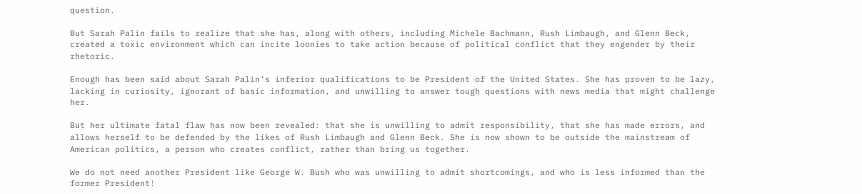question.

But Sarah Palin fails to realize that she has, along with others, including Michele Bachmann, Rush Limbaugh, and Glenn Beck, created a toxic environment which can incite loonies to take action because of political conflict that they engender by their rhetoric.

Enough has been said about Sarah Palin’s inferior qualifications to be President of the United States. She has proven to be lazy, lacking in curiosity, ignorant of basic information, and unwilling to answer tough questions with news media that might challenge her.

But her ultimate fatal flaw has now been revealed: that she is unwilling to admit responsibility, that she has made errors, and allows herself to be defended by the likes of Rush Limbaugh and Glenn Beck. She is now shown to be outside the mainstream of American politics, a person who creates conflict, rather than bring us together.

We do not need another President like George W. Bush who was unwilling to admit shortcomings, and who is less informed than the former President!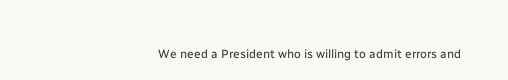We need a President who is willing to admit errors and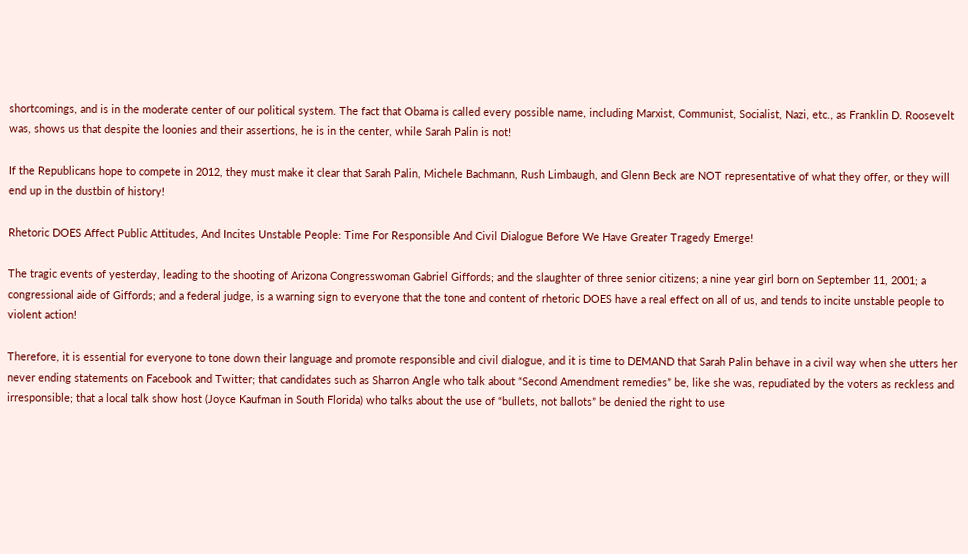shortcomings, and is in the moderate center of our political system. The fact that Obama is called every possible name, including Marxist, Communist, Socialist, Nazi, etc., as Franklin D. Roosevelt was, shows us that despite the loonies and their assertions, he is in the center, while Sarah Palin is not!

If the Republicans hope to compete in 2012, they must make it clear that Sarah Palin, Michele Bachmann, Rush Limbaugh, and Glenn Beck are NOT representative of what they offer, or they will end up in the dustbin of history!

Rhetoric DOES Affect Public Attitudes, And Incites Unstable People: Time For Responsible And Civil Dialogue Before We Have Greater Tragedy Emerge!

The tragic events of yesterday, leading to the shooting of Arizona Congresswoman Gabriel Giffords; and the slaughter of three senior citizens; a nine year girl born on September 11, 2001; a congressional aide of Giffords; and a federal judge, is a warning sign to everyone that the tone and content of rhetoric DOES have a real effect on all of us, and tends to incite unstable people to violent action!

Therefore, it is essential for everyone to tone down their language and promote responsible and civil dialogue, and it is time to DEMAND that Sarah Palin behave in a civil way when she utters her never ending statements on Facebook and Twitter; that candidates such as Sharron Angle who talk about “Second Amendment remedies” be, like she was, repudiated by the voters as reckless and irresponsible; that a local talk show host (Joyce Kaufman in South Florida) who talks about the use of “bullets, not ballots” be denied the right to use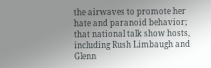the airwaves to promote her hate and paranoid behavior; that national talk show hosts, including Rush Limbaugh and Glenn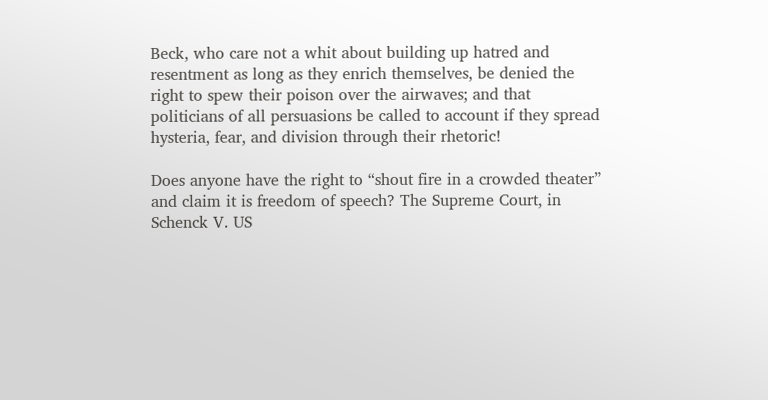Beck, who care not a whit about building up hatred and resentment as long as they enrich themselves, be denied the right to spew their poison over the airwaves; and that politicians of all persuasions be called to account if they spread hysteria, fear, and division through their rhetoric!

Does anyone have the right to “shout fire in a crowded theater” and claim it is freedom of speech? The Supreme Court, in Schenck V. US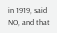in 1919, said NO, and that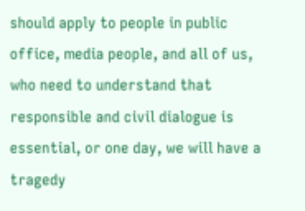should apply to people in public office, media people, and all of us, who need to understand that responsible and civil dialogue is essential, or one day, we will have a tragedy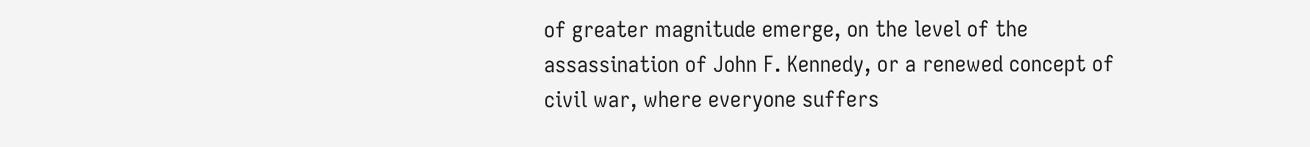of greater magnitude emerge, on the level of the assassination of John F. Kennedy, or a renewed concept of civil war, where everyone suffers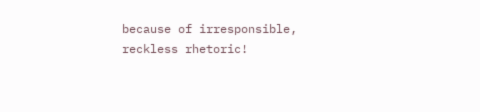because of irresponsible, reckless rhetoric!